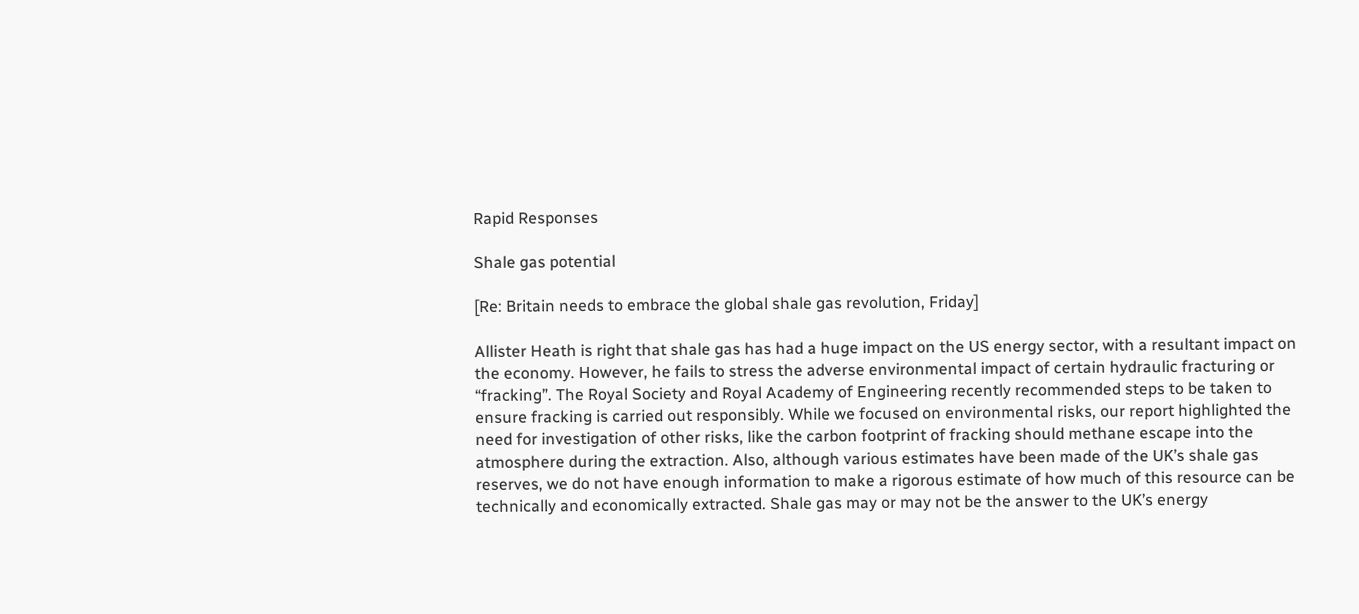Rapid Responses

Shale gas potential

[Re: Britain needs to embrace the global shale gas revolution, Friday]

Allister Heath is right that shale gas has had a huge impact on the US energy sector, with a resultant impact on the economy. However, he fails to stress the adverse environmental impact of certain hydraulic fracturing or “fracking”. The Royal Society and Royal Academy of Engineering recently recommended steps to be taken to ensure fracking is carried out responsibly. While we focused on environmental risks, our report highlighted the need for investigation of other risks, like the carbon footprint of fracking should methane escape into the atmosphere during the extraction. Also, although various estimates have been made of the UK’s shale gas reserves, we do not have enough information to make a rigorous estimate of how much of this resource can be technically and economically extracted. Shale gas may or may not be the answer to the UK’s energy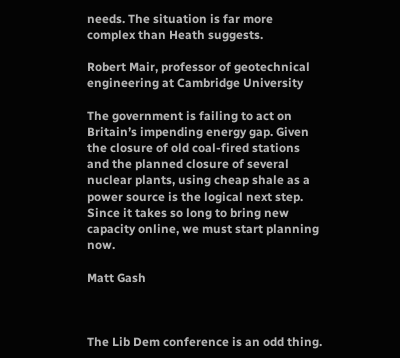needs. The situation is far more complex than Heath suggests.

Robert Mair, professor of geotechnical engineering at Cambridge University

The government is failing to act on Britain’s impending energy gap. Given the closure of old coal-fired stations and the planned closure of several nuclear plants, using cheap shale as a power source is the logical next step. Since it takes so long to bring new capacity online, we must start planning now.

Matt Gash



The Lib Dem conference is an odd thing.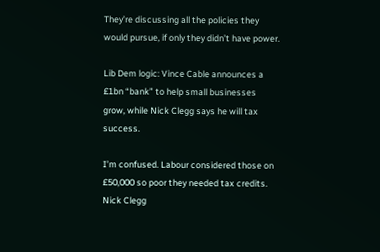They’re discussing all the policies they would pursue, if only they didn’t have power.

Lib Dem logic: Vince Cable announces a £1bn “bank” to help small businesses grow, while Nick Clegg says he will tax success.

I’m confused. Labour considered those on £50,000 so poor they needed tax credits. Nick Clegg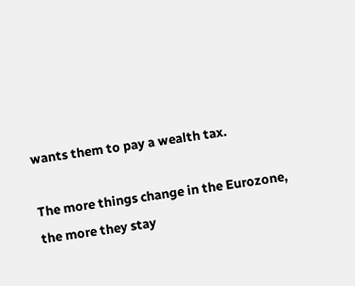wants them to pay a wealth tax.

The more things change in the Eurozone, the more they stay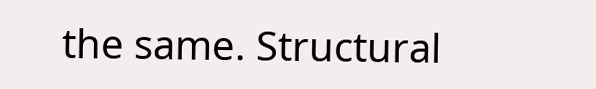the same. Structural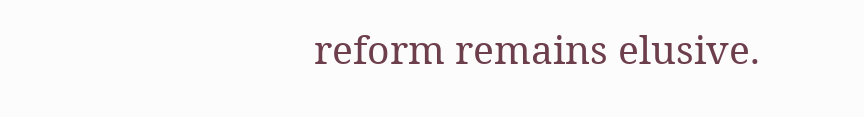reform remains elusive.